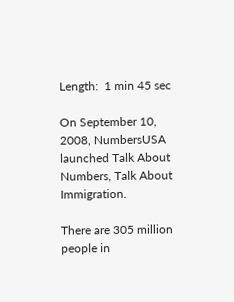Length:  1 min 45 sec

On September 10, 2008, NumbersUSA launched Talk About Numbers, Talk About Immigration.

There are 305 million people in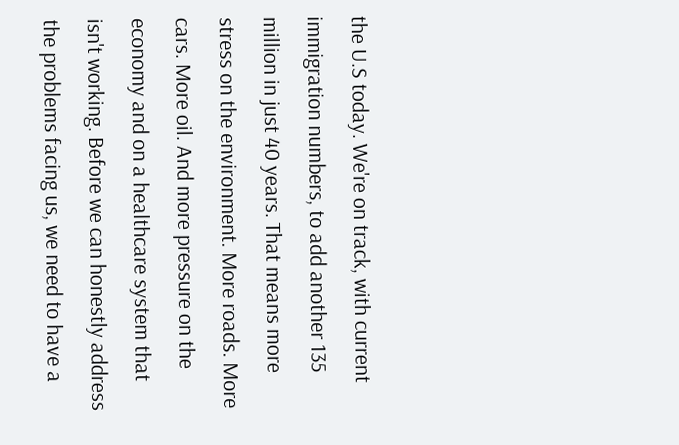the U.S today. We're on track, with current immigration numbers, to add another 135 million in just 40 years. That means more stress on the environment. More roads. More cars. More oil. And more pressure on the economy and on a healthcare system that isn't working. Before we can honestly address the problems facing us, we need to have a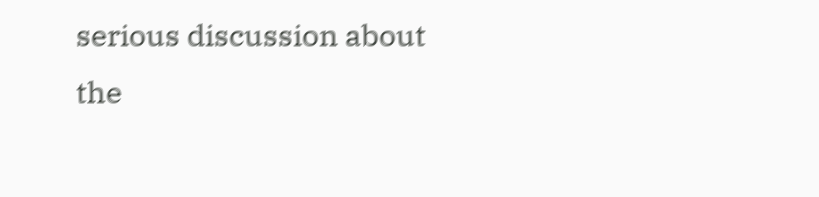serious discussion about the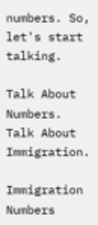numbers. So, let's start talking.

Talk About Numbers. Talk About Immigration.

Immigration Numbers